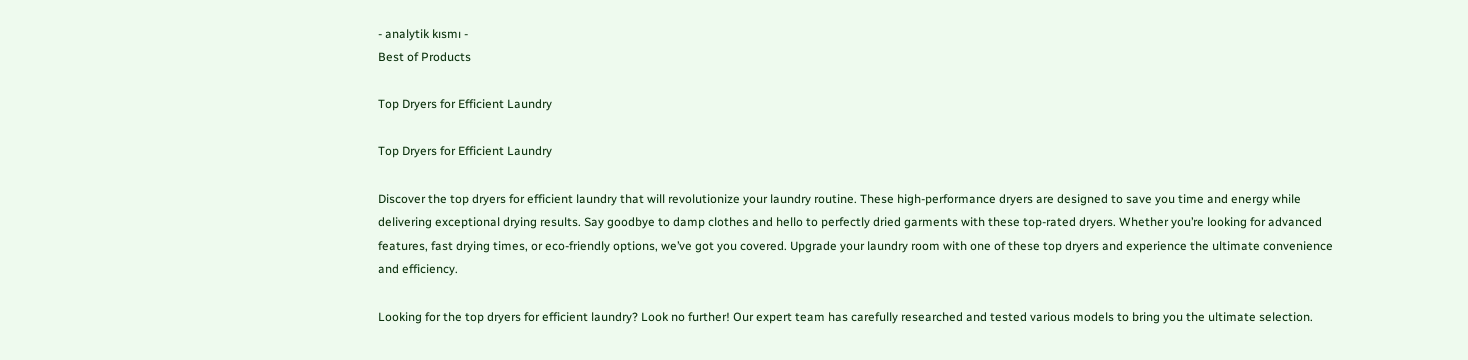- analytik kısmı -
Best of Products

Top Dryers for Efficient Laundry

Top Dryers for Efficient Laundry

Discover the top dryers for efficient laundry that will revolutionize your laundry routine. These high-performance dryers are designed to save you time and energy while delivering exceptional drying results. Say goodbye to damp clothes and hello to perfectly dried garments with these top-rated dryers. Whether you’re looking for advanced features, fast drying times, or eco-friendly options, we’ve got you covered. Upgrade your laundry room with one of these top dryers and experience the ultimate convenience and efficiency.

Looking for the top dryers for efficient laundry? Look no further! Our expert team has carefully researched and tested various models to bring you the ultimate selection.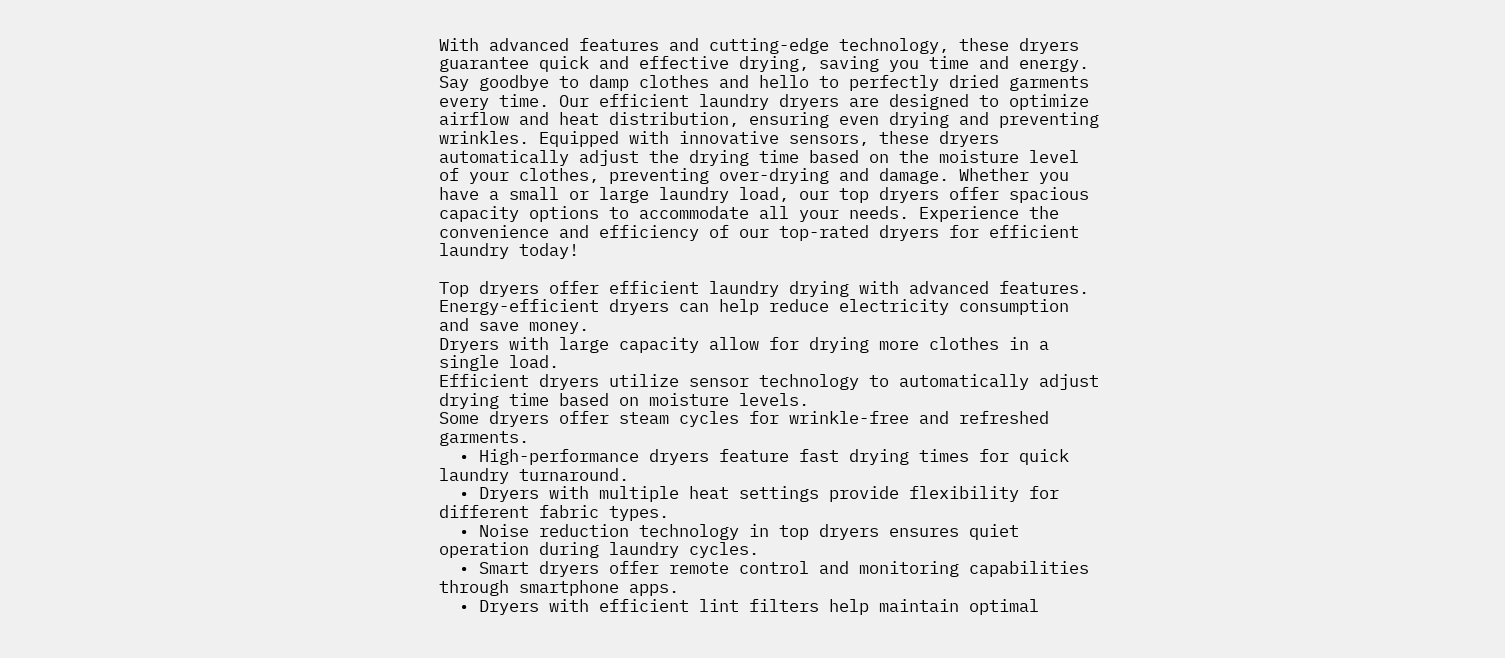With advanced features and cutting-edge technology, these dryers guarantee quick and effective drying, saving you time and energy. Say goodbye to damp clothes and hello to perfectly dried garments every time. Our efficient laundry dryers are designed to optimize airflow and heat distribution, ensuring even drying and preventing wrinkles. Equipped with innovative sensors, these dryers automatically adjust the drying time based on the moisture level of your clothes, preventing over-drying and damage. Whether you have a small or large laundry load, our top dryers offer spacious capacity options to accommodate all your needs. Experience the convenience and efficiency of our top-rated dryers for efficient laundry today!

Top dryers offer efficient laundry drying with advanced features.
Energy-efficient dryers can help reduce electricity consumption and save money.
Dryers with large capacity allow for drying more clothes in a single load.
Efficient dryers utilize sensor technology to automatically adjust drying time based on moisture levels.
Some dryers offer steam cycles for wrinkle-free and refreshed garments.
  • High-performance dryers feature fast drying times for quick laundry turnaround.
  • Dryers with multiple heat settings provide flexibility for different fabric types.
  • Noise reduction technology in top dryers ensures quiet operation during laundry cycles.
  • Smart dryers offer remote control and monitoring capabilities through smartphone apps.
  • Dryers with efficient lint filters help maintain optimal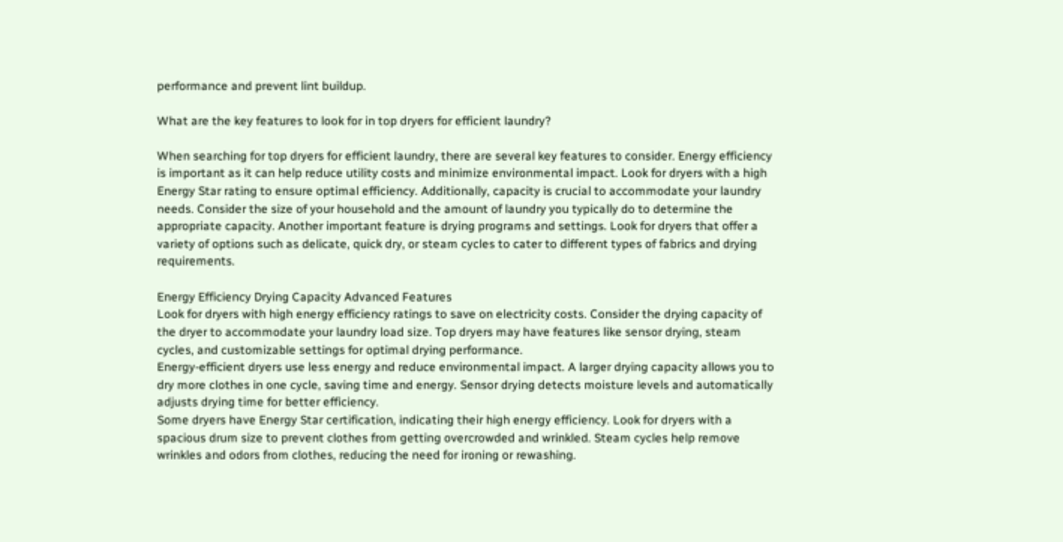performance and prevent lint buildup.

What are the key features to look for in top dryers for efficient laundry?

When searching for top dryers for efficient laundry, there are several key features to consider. Energy efficiency is important as it can help reduce utility costs and minimize environmental impact. Look for dryers with a high Energy Star rating to ensure optimal efficiency. Additionally, capacity is crucial to accommodate your laundry needs. Consider the size of your household and the amount of laundry you typically do to determine the appropriate capacity. Another important feature is drying programs and settings. Look for dryers that offer a variety of options such as delicate, quick dry, or steam cycles to cater to different types of fabrics and drying requirements.

Energy Efficiency Drying Capacity Advanced Features
Look for dryers with high energy efficiency ratings to save on electricity costs. Consider the drying capacity of the dryer to accommodate your laundry load size. Top dryers may have features like sensor drying, steam cycles, and customizable settings for optimal drying performance.
Energy-efficient dryers use less energy and reduce environmental impact. A larger drying capacity allows you to dry more clothes in one cycle, saving time and energy. Sensor drying detects moisture levels and automatically adjusts drying time for better efficiency.
Some dryers have Energy Star certification, indicating their high energy efficiency. Look for dryers with a spacious drum size to prevent clothes from getting overcrowded and wrinkled. Steam cycles help remove wrinkles and odors from clothes, reducing the need for ironing or rewashing.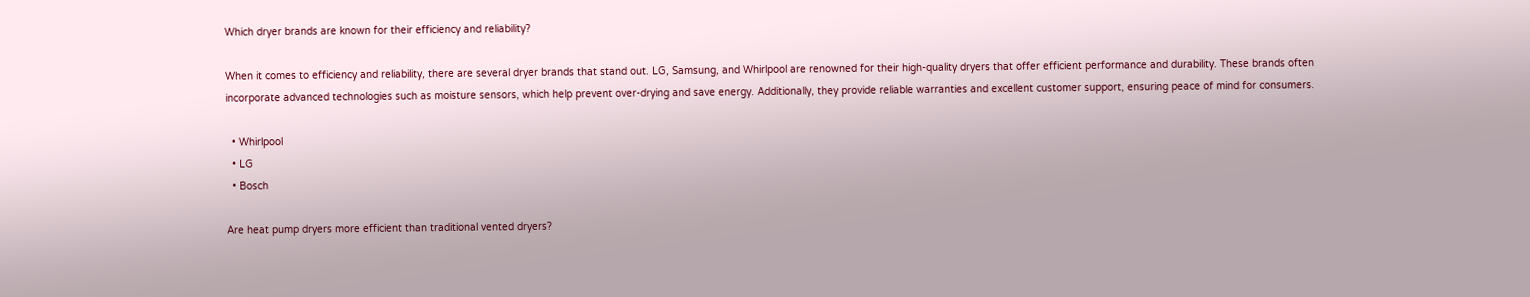Which dryer brands are known for their efficiency and reliability?

When it comes to efficiency and reliability, there are several dryer brands that stand out. LG, Samsung, and Whirlpool are renowned for their high-quality dryers that offer efficient performance and durability. These brands often incorporate advanced technologies such as moisture sensors, which help prevent over-drying and save energy. Additionally, they provide reliable warranties and excellent customer support, ensuring peace of mind for consumers.

  • Whirlpool
  • LG
  • Bosch

Are heat pump dryers more efficient than traditional vented dryers?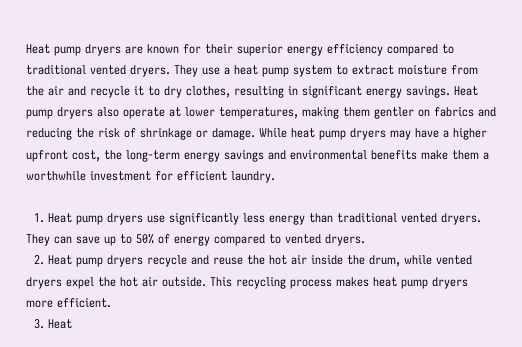Heat pump dryers are known for their superior energy efficiency compared to traditional vented dryers. They use a heat pump system to extract moisture from the air and recycle it to dry clothes, resulting in significant energy savings. Heat pump dryers also operate at lower temperatures, making them gentler on fabrics and reducing the risk of shrinkage or damage. While heat pump dryers may have a higher upfront cost, the long-term energy savings and environmental benefits make them a worthwhile investment for efficient laundry.

  1. Heat pump dryers use significantly less energy than traditional vented dryers. They can save up to 50% of energy compared to vented dryers.
  2. Heat pump dryers recycle and reuse the hot air inside the drum, while vented dryers expel the hot air outside. This recycling process makes heat pump dryers more efficient.
  3. Heat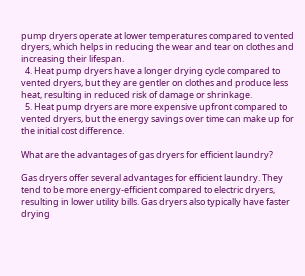pump dryers operate at lower temperatures compared to vented dryers, which helps in reducing the wear and tear on clothes and increasing their lifespan.
  4. Heat pump dryers have a longer drying cycle compared to vented dryers, but they are gentler on clothes and produce less heat, resulting in reduced risk of damage or shrinkage.
  5. Heat pump dryers are more expensive upfront compared to vented dryers, but the energy savings over time can make up for the initial cost difference.

What are the advantages of gas dryers for efficient laundry?

Gas dryers offer several advantages for efficient laundry. They tend to be more energy-efficient compared to electric dryers, resulting in lower utility bills. Gas dryers also typically have faster drying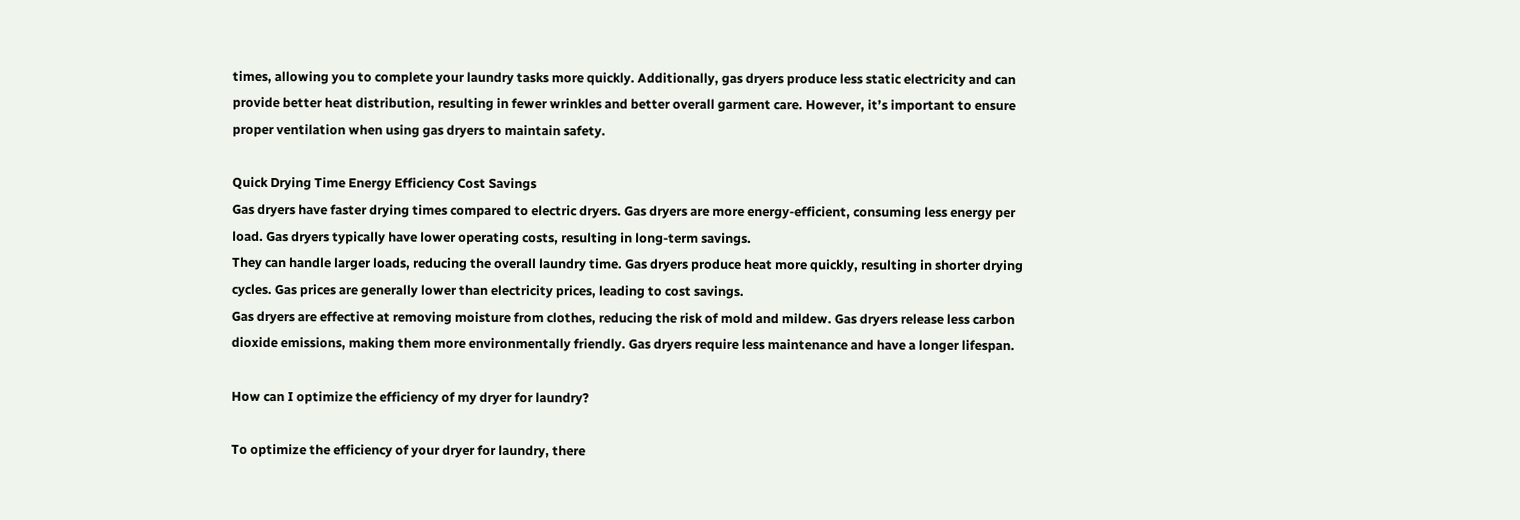times, allowing you to complete your laundry tasks more quickly. Additionally, gas dryers produce less static electricity and can provide better heat distribution, resulting in fewer wrinkles and better overall garment care. However, it’s important to ensure proper ventilation when using gas dryers to maintain safety.

Quick Drying Time Energy Efficiency Cost Savings
Gas dryers have faster drying times compared to electric dryers. Gas dryers are more energy-efficient, consuming less energy per load. Gas dryers typically have lower operating costs, resulting in long-term savings.
They can handle larger loads, reducing the overall laundry time. Gas dryers produce heat more quickly, resulting in shorter drying cycles. Gas prices are generally lower than electricity prices, leading to cost savings.
Gas dryers are effective at removing moisture from clothes, reducing the risk of mold and mildew. Gas dryers release less carbon dioxide emissions, making them more environmentally friendly. Gas dryers require less maintenance and have a longer lifespan.

How can I optimize the efficiency of my dryer for laundry?

To optimize the efficiency of your dryer for laundry, there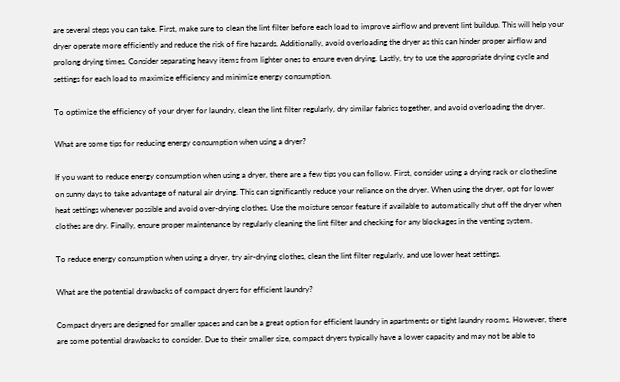are several steps you can take. First, make sure to clean the lint filter before each load to improve airflow and prevent lint buildup. This will help your dryer operate more efficiently and reduce the risk of fire hazards. Additionally, avoid overloading the dryer as this can hinder proper airflow and prolong drying times. Consider separating heavy items from lighter ones to ensure even drying. Lastly, try to use the appropriate drying cycle and settings for each load to maximize efficiency and minimize energy consumption.

To optimize the efficiency of your dryer for laundry, clean the lint filter regularly, dry similar fabrics together, and avoid overloading the dryer.

What are some tips for reducing energy consumption when using a dryer?

If you want to reduce energy consumption when using a dryer, there are a few tips you can follow. First, consider using a drying rack or clothesline on sunny days to take advantage of natural air drying. This can significantly reduce your reliance on the dryer. When using the dryer, opt for lower heat settings whenever possible and avoid over-drying clothes. Use the moisture sensor feature if available to automatically shut off the dryer when clothes are dry. Finally, ensure proper maintenance by regularly cleaning the lint filter and checking for any blockages in the venting system.

To reduce energy consumption when using a dryer, try air-drying clothes, clean the lint filter regularly, and use lower heat settings.

What are the potential drawbacks of compact dryers for efficient laundry?

Compact dryers are designed for smaller spaces and can be a great option for efficient laundry in apartments or tight laundry rooms. However, there are some potential drawbacks to consider. Due to their smaller size, compact dryers typically have a lower capacity and may not be able to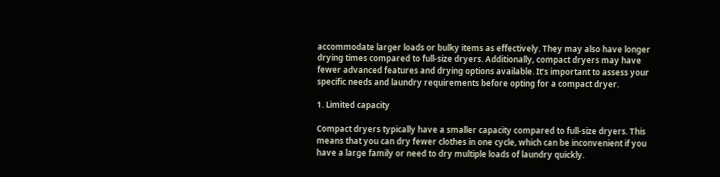accommodate larger loads or bulky items as effectively. They may also have longer drying times compared to full-size dryers. Additionally, compact dryers may have fewer advanced features and drying options available. It’s important to assess your specific needs and laundry requirements before opting for a compact dryer.

1. Limited capacity

Compact dryers typically have a smaller capacity compared to full-size dryers. This means that you can dry fewer clothes in one cycle, which can be inconvenient if you have a large family or need to dry multiple loads of laundry quickly.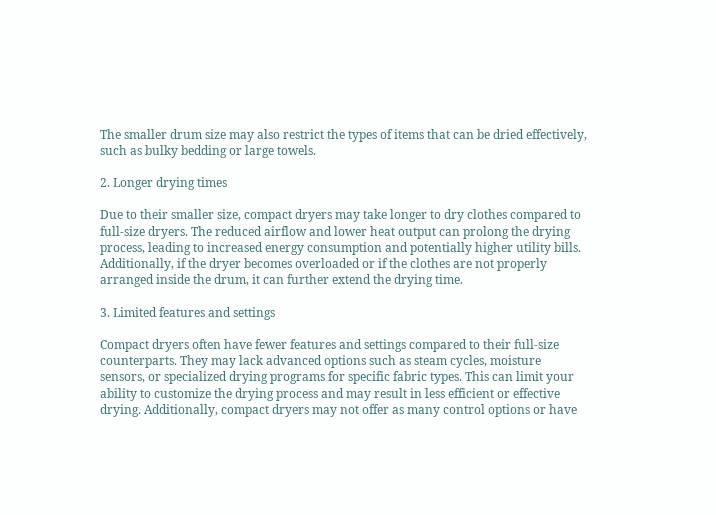The smaller drum size may also restrict the types of items that can be dried effectively, such as bulky bedding or large towels.

2. Longer drying times

Due to their smaller size, compact dryers may take longer to dry clothes compared to full-size dryers. The reduced airflow and lower heat output can prolong the drying process, leading to increased energy consumption and potentially higher utility bills. Additionally, if the dryer becomes overloaded or if the clothes are not properly arranged inside the drum, it can further extend the drying time.

3. Limited features and settings

Compact dryers often have fewer features and settings compared to their full-size counterparts. They may lack advanced options such as steam cycles, moisture sensors, or specialized drying programs for specific fabric types. This can limit your ability to customize the drying process and may result in less efficient or effective drying. Additionally, compact dryers may not offer as many control options or have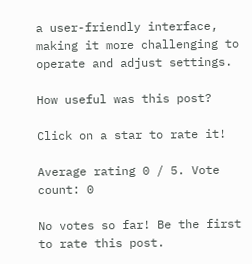a user-friendly interface, making it more challenging to operate and adjust settings.

How useful was this post?

Click on a star to rate it!

Average rating 0 / 5. Vote count: 0

No votes so far! Be the first to rate this post.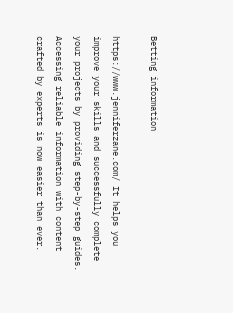Betting information

https://www.jenniferzane.com/ It helps you improve your skills and successfully complete your projects by providing step-by-step guides. Accessing reliable information with content crafted by experts is now easier than ever.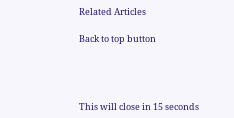Related Articles

Back to top button




This will close in 15 seconds